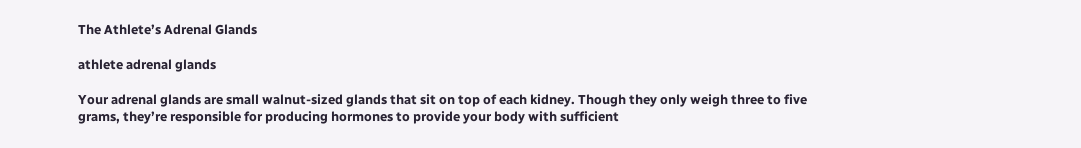The Athlete’s Adrenal Glands

athlete adrenal glands

Your adrenal glands are small walnut-sized glands that sit on top of each kidney. Though they only weigh three to five grams, they’re responsible for producing hormones to provide your body with sufficient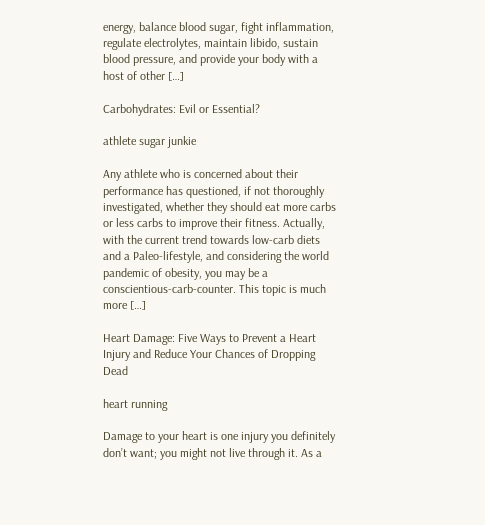energy, balance blood sugar, fight inflammation, regulate electrolytes, maintain libido, sustain blood pressure, and provide your body with a host of other […]

Carbohydrates: Evil or Essential?

athlete sugar junkie

Any athlete who is concerned about their performance has questioned, if not thoroughly investigated, whether they should eat more carbs or less carbs to improve their fitness. Actually, with the current trend towards low-carb diets and a Paleo-lifestyle, and considering the world pandemic of obesity, you may be a conscientious-carb-counter. This topic is much more […]

Heart Damage: Five Ways to Prevent a Heart Injury and Reduce Your Chances of Dropping Dead

heart running

Damage to your heart is one injury you definitely don’t want; you might not live through it. As a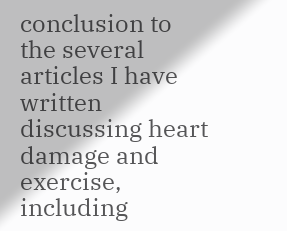conclusion to the several articles I have written discussing heart damage and exercise, including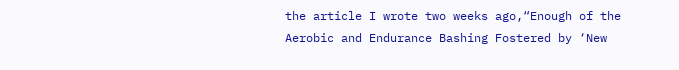the article I wrote two weeks ago,“Enough of the Aerobic and Endurance Bashing Fostered by ‘New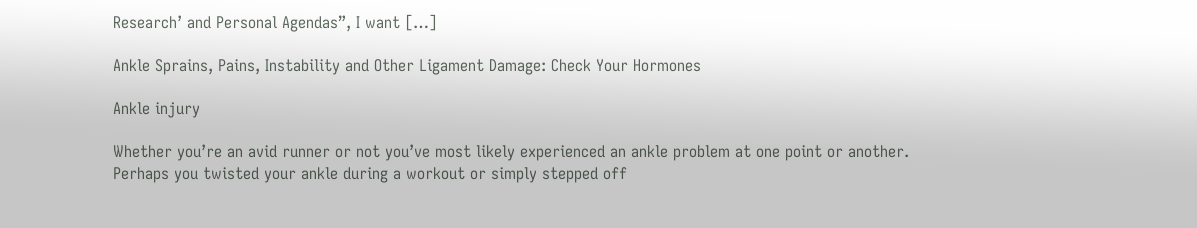Research’ and Personal Agendas”, I want […]

Ankle Sprains, Pains, Instability and Other Ligament Damage: Check Your Hormones

Ankle injury

Whether you’re an avid runner or not you’ve most likely experienced an ankle problem at one point or another. Perhaps you twisted your ankle during a workout or simply stepped off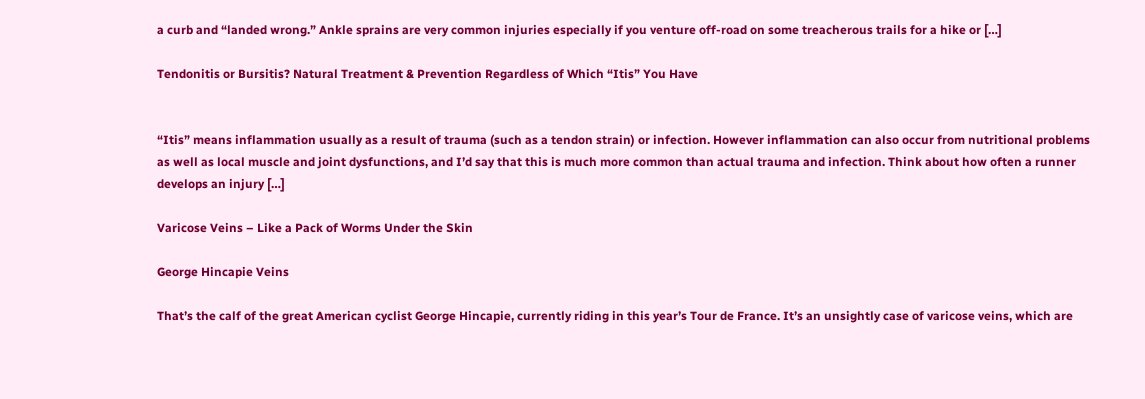a curb and “landed wrong.” Ankle sprains are very common injuries especially if you venture off-road on some treacherous trails for a hike or […]

Tendonitis or Bursitis? Natural Treatment & Prevention Regardless of Which “Itis” You Have


“Itis” means inflammation usually as a result of trauma (such as a tendon strain) or infection. However inflammation can also occur from nutritional problems as well as local muscle and joint dysfunctions, and I’d say that this is much more common than actual trauma and infection. Think about how often a runner develops an injury […]

Varicose Veins – Like a Pack of Worms Under the Skin

George Hincapie Veins

That’s the calf of the great American cyclist George Hincapie, currently riding in this year’s Tour de France. It’s an unsightly case of varicose veins, which are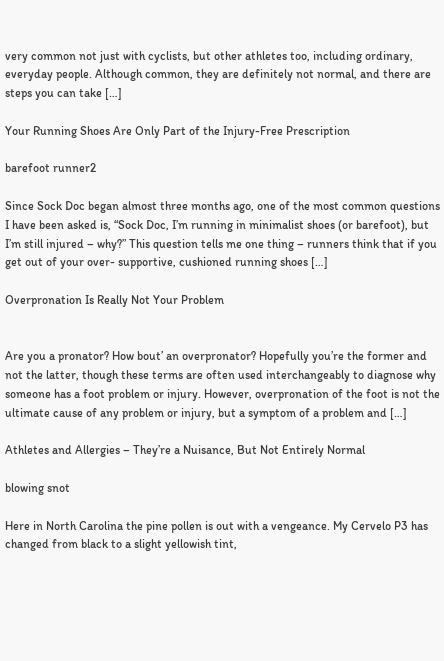very common not just with cyclists, but other athletes too, including ordinary, everyday people. Although common, they are definitely not normal, and there are steps you can take […]

Your Running Shoes Are Only Part of the Injury-Free Prescription

barefoot runner2

Since Sock Doc began almost three months ago, one of the most common questions I have been asked is, “Sock Doc, I’m running in minimalist shoes (or barefoot), but I’m still injured – why?” This question tells me one thing – runners think that if you get out of your over- supportive, cushioned running shoes […]

Overpronation Is Really Not Your Problem


Are you a pronator? How bout’ an overpronator? Hopefully you’re the former and not the latter, though these terms are often used interchangeably to diagnose why someone has a foot problem or injury. However, overpronation of the foot is not the ultimate cause of any problem or injury, but a symptom of a problem and […]

Athletes and Allergies – They’re a Nuisance, But Not Entirely Normal

blowing snot

Here in North Carolina the pine pollen is out with a vengeance. My Cervelo P3 has changed from black to a slight yellowish tint,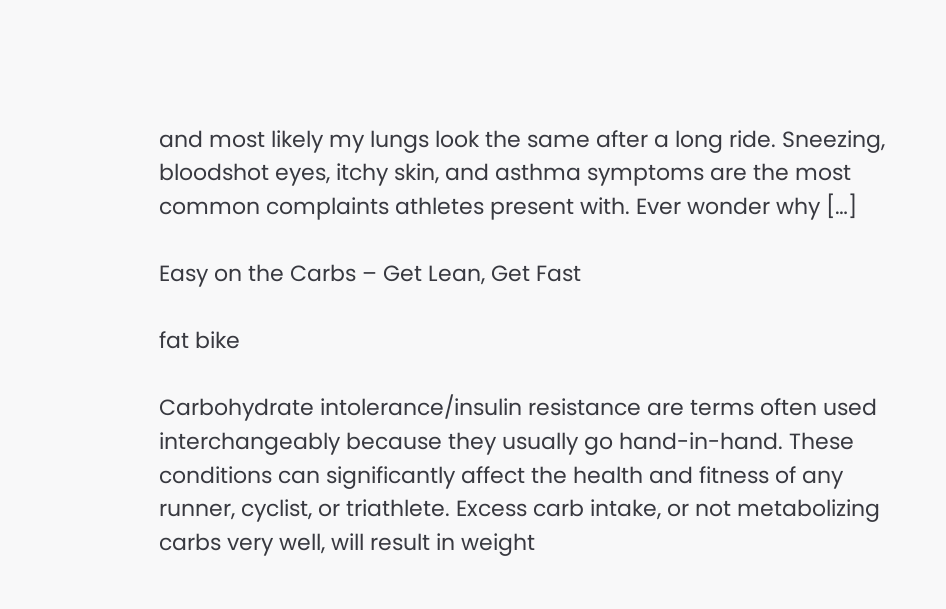and most likely my lungs look the same after a long ride. Sneezing, bloodshot eyes, itchy skin, and asthma symptoms are the most common complaints athletes present with. Ever wonder why […]

Easy on the Carbs – Get Lean, Get Fast

fat bike

Carbohydrate intolerance/insulin resistance are terms often used interchangeably because they usually go hand-in-hand. These conditions can significantly affect the health and fitness of any runner, cyclist, or triathlete. Excess carb intake, or not metabolizing carbs very well, will result in weight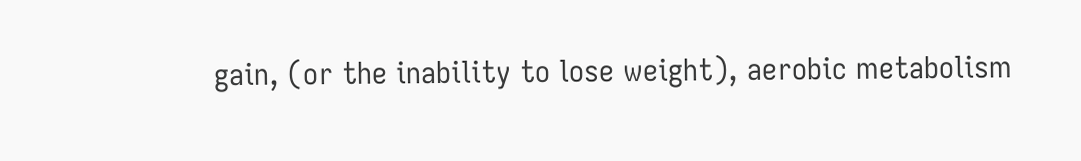gain, (or the inability to lose weight), aerobic metabolism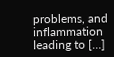problems, and inflammation leading to […]